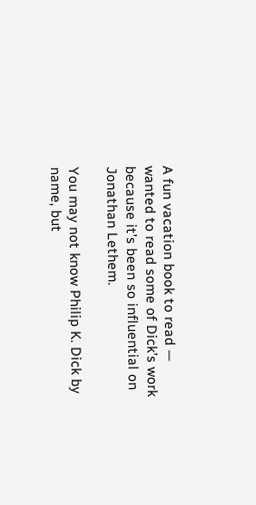A fun vacation book to read — wanted to read some of Dick’s work because it’s been so influential on Jonathan Lethem.

You may not know Philip K. Dick by name, but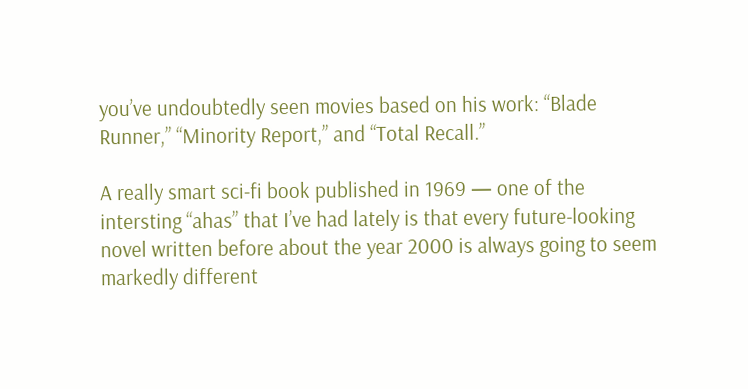you’ve undoubtedly seen movies based on his work: “Blade Runner,” “Minority Report,” and “Total Recall.”

A really smart sci-fi book published in 1969 — one of the intersting “ahas” that I’ve had lately is that every future-looking novel written before about the year 2000 is always going to seem markedly different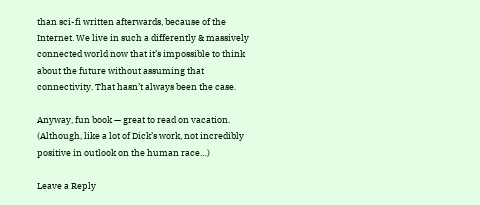than sci-fi written afterwards, because of the Internet. We live in such a differently & massively connected world now that it’s impossible to think about the future without assuming that connectivity. That hasn’t always been the case.

Anyway, fun book — great to read on vacation. (Although, like a lot of Dick’s work, not incredibly positive in outlook on the human race…)

Leave a Reply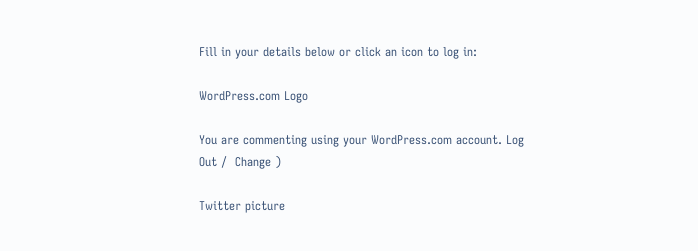Fill in your details below or click an icon to log in:

WordPress.com Logo

You are commenting using your WordPress.com account. Log Out /  Change )

Twitter picture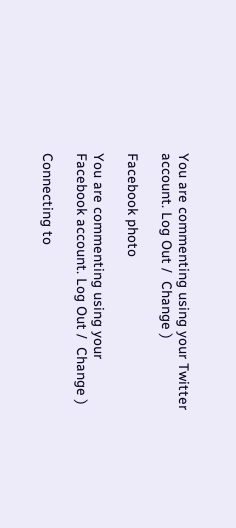You are commenting using your Twitter account. Log Out /  Change )

Facebook photo

You are commenting using your Facebook account. Log Out /  Change )

Connecting to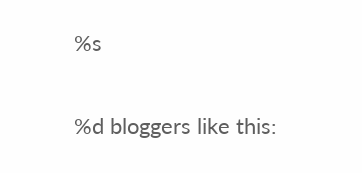%s

%d bloggers like this: